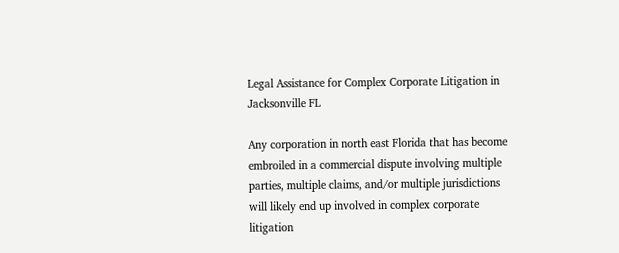Legal Assistance for Complex Corporate Litigation in Jacksonville FL

Any corporation in north east Florida that has become embroiled in a commercial dispute involving multiple parties, multiple claims, and/or multiple jurisdictions will likely end up involved in complex corporate litigation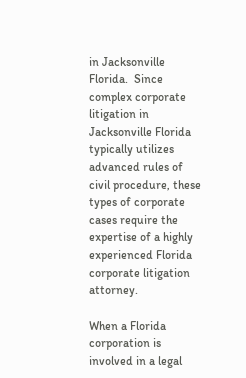in Jacksonville Florida.  Since complex corporate litigation in Jacksonville Florida typically utilizes advanced rules of civil procedure, these types of corporate cases require the expertise of a highly experienced Florida corporate litigation attorney.

When a Florida corporation is involved in a legal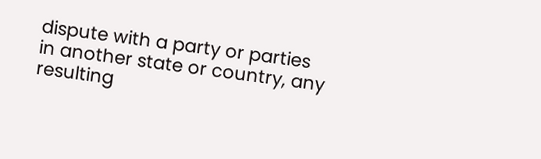dispute with a party or parties in another state or country, any resulting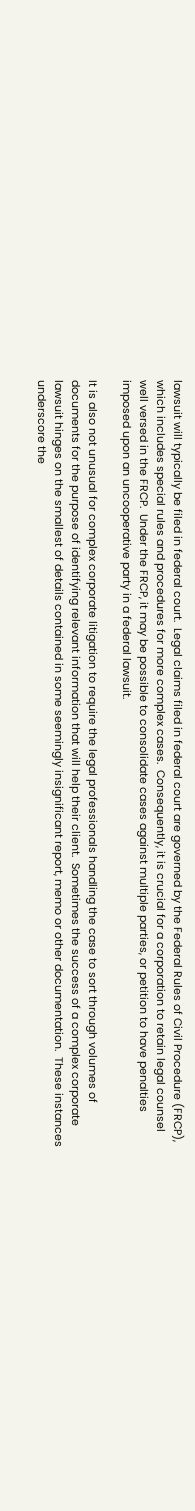lawsuit will typically be filed in federal court.  Legal claims filed in federal court are governed by the Federal Rules of Civil Procedure (FRCP), which includes special rules and procedures for more complex cases.  Consequently, it is crucial for a corporation to retain legal counsel well versed in the FRCP.  Under the FRCP, it may be possible to consolidate cases against multiple parties, or petition to have penalties imposed upon an uncooperative party in a federal lawsuit.

It is also not unusual for complex corporate litigation to require the legal professionals handling the case to sort through volumes of documents for the purpose of identifying relevant information that will help their client.  Sometimes the success of a complex corporate lawsuit hinges on the smallest of details contained in some seemingly insignificant report, memo or other documentation.  These instances underscore the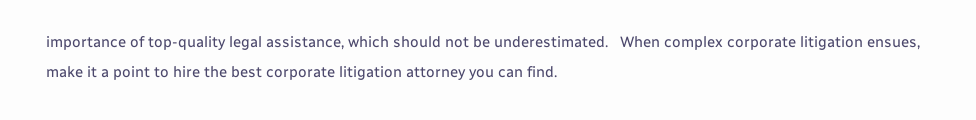importance of top-quality legal assistance, which should not be underestimated.   When complex corporate litigation ensues, make it a point to hire the best corporate litigation attorney you can find.